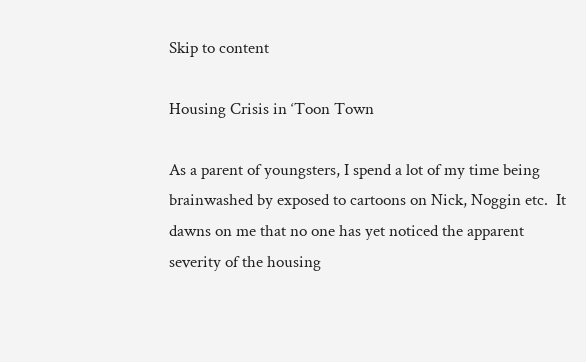Skip to content

Housing Crisis in ‘Toon Town

As a parent of youngsters, I spend a lot of my time being brainwashed by exposed to cartoons on Nick, Noggin etc.  It dawns on me that no one has yet noticed the apparent severity of the housing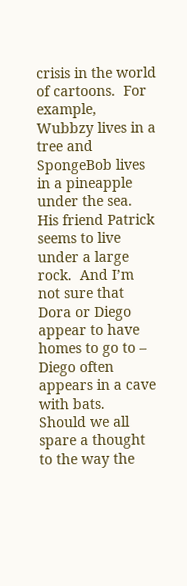crisis in the world of cartoons.  For example, Wubbzy lives in a tree and SpongeBob lives in a pineapple under the sea.  His friend Patrick seems to live under a large rock.  And I’m not sure that Dora or Diego appear to have homes to go to – Diego often appears in a cave with bats.  Should we all spare a thought to the way the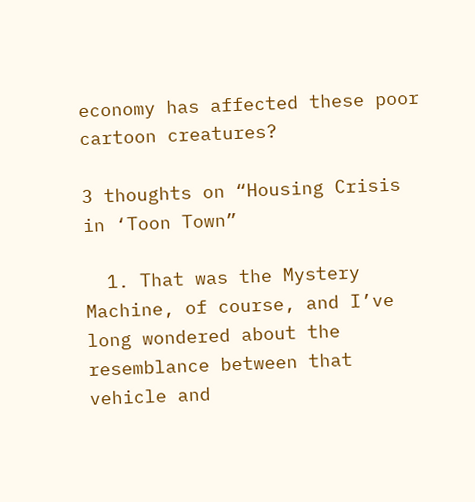economy has affected these poor cartoon creatures?

3 thoughts on “Housing Crisis in ‘Toon Town”

  1. That was the Mystery Machine, of course, and I’ve long wondered about the resemblance between that vehicle and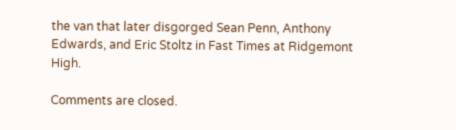the van that later disgorged Sean Penn, Anthony Edwards, and Eric Stoltz in Fast Times at Ridgemont High.

Comments are closed.